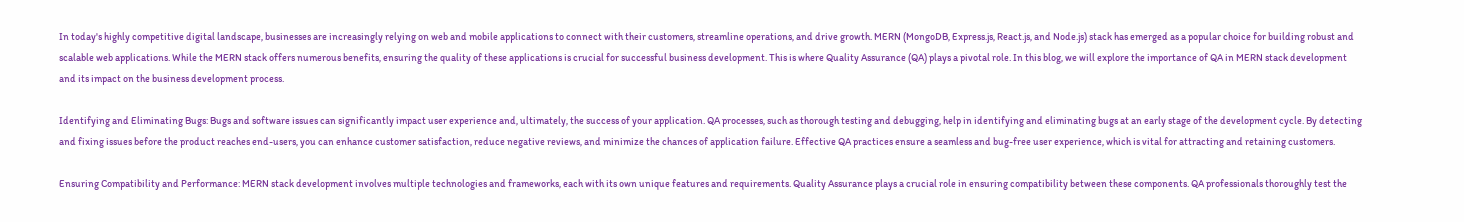In today's highly competitive digital landscape, businesses are increasingly relying on web and mobile applications to connect with their customers, streamline operations, and drive growth. MERN (MongoDB, Express.js, React.js, and Node.js) stack has emerged as a popular choice for building robust and scalable web applications. While the MERN stack offers numerous benefits, ensuring the quality of these applications is crucial for successful business development. This is where Quality Assurance (QA) plays a pivotal role. In this blog, we will explore the importance of QA in MERN stack development and its impact on the business development process.

Identifying and Eliminating Bugs: Bugs and software issues can significantly impact user experience and, ultimately, the success of your application. QA processes, such as thorough testing and debugging, help in identifying and eliminating bugs at an early stage of the development cycle. By detecting and fixing issues before the product reaches end-users, you can enhance customer satisfaction, reduce negative reviews, and minimize the chances of application failure. Effective QA practices ensure a seamless and bug-free user experience, which is vital for attracting and retaining customers.

Ensuring Compatibility and Performance: MERN stack development involves multiple technologies and frameworks, each with its own unique features and requirements. Quality Assurance plays a crucial role in ensuring compatibility between these components. QA professionals thoroughly test the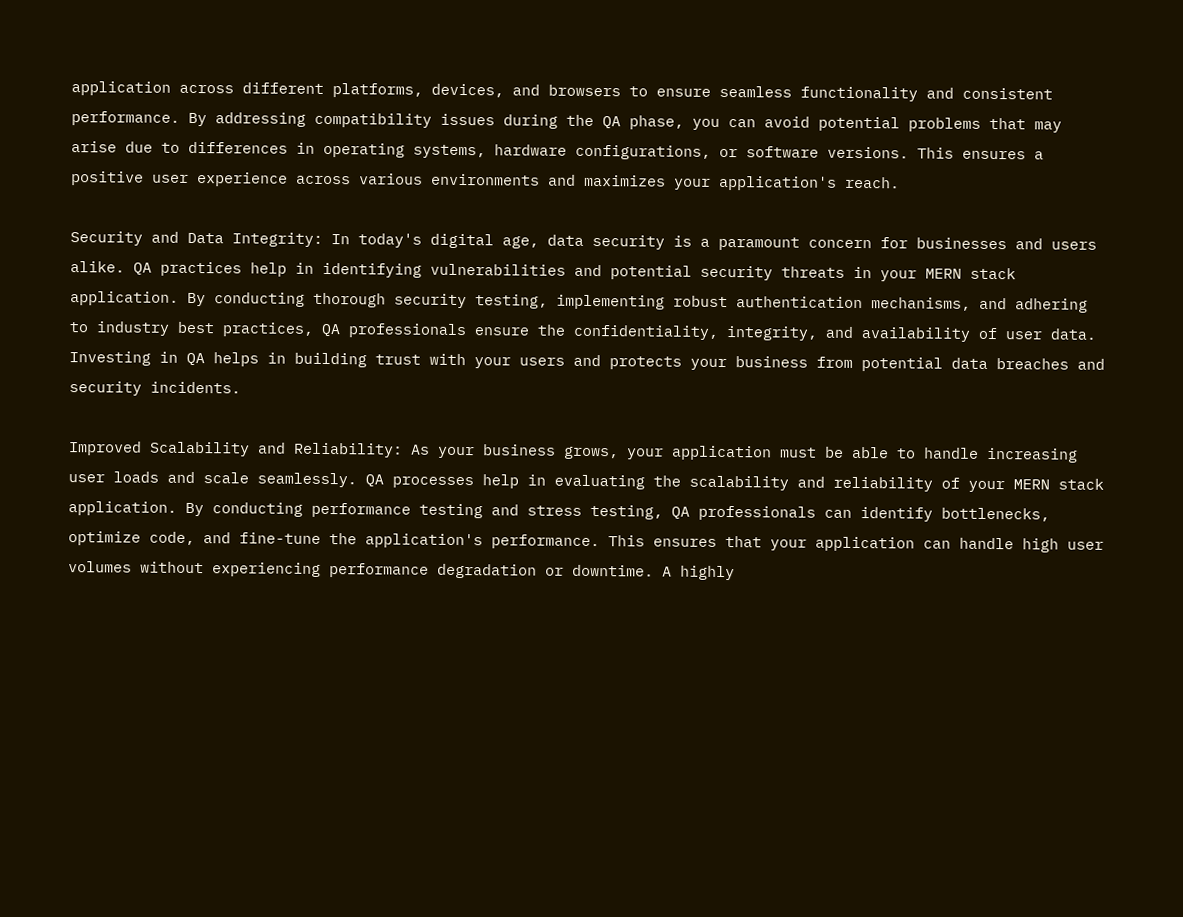application across different platforms, devices, and browsers to ensure seamless functionality and consistent performance. By addressing compatibility issues during the QA phase, you can avoid potential problems that may arise due to differences in operating systems, hardware configurations, or software versions. This ensures a positive user experience across various environments and maximizes your application's reach.

Security and Data Integrity: In today's digital age, data security is a paramount concern for businesses and users alike. QA practices help in identifying vulnerabilities and potential security threats in your MERN stack application. By conducting thorough security testing, implementing robust authentication mechanisms, and adhering to industry best practices, QA professionals ensure the confidentiality, integrity, and availability of user data. Investing in QA helps in building trust with your users and protects your business from potential data breaches and security incidents.

Improved Scalability and Reliability: As your business grows, your application must be able to handle increasing user loads and scale seamlessly. QA processes help in evaluating the scalability and reliability of your MERN stack application. By conducting performance testing and stress testing, QA professionals can identify bottlenecks, optimize code, and fine-tune the application's performance. This ensures that your application can handle high user volumes without experiencing performance degradation or downtime. A highly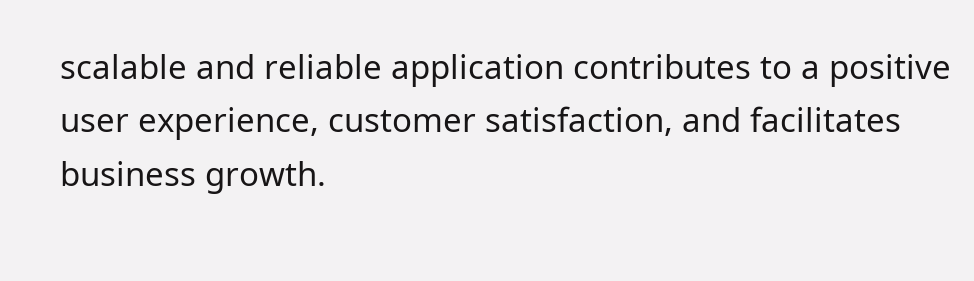scalable and reliable application contributes to a positive user experience, customer satisfaction, and facilitates business growth.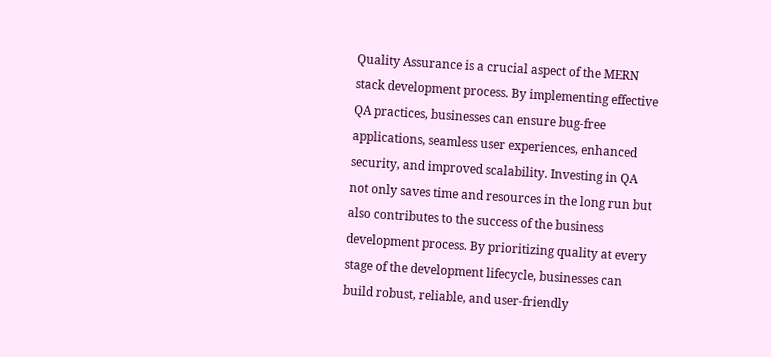Quality Assurance is a crucial aspect of the MERN stack development process. By implementing effective QA practices, businesses can ensure bug-free applications, seamless user experiences, enhanced security, and improved scalability. Investing in QA not only saves time and resources in the long run but also contributes to the success of the business development process. By prioritizing quality at every stage of the development lifecycle, businesses can build robust, reliable, and user-friendly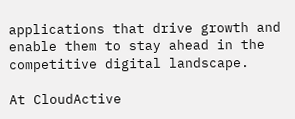applications that drive growth and enable them to stay ahead in the competitive digital landscape.

At CloudActive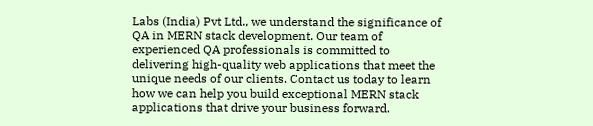Labs (India) Pvt Ltd., we understand the significance of QA in MERN stack development. Our team of experienced QA professionals is committed to delivering high-quality web applications that meet the unique needs of our clients. Contact us today to learn how we can help you build exceptional MERN stack applications that drive your business forward.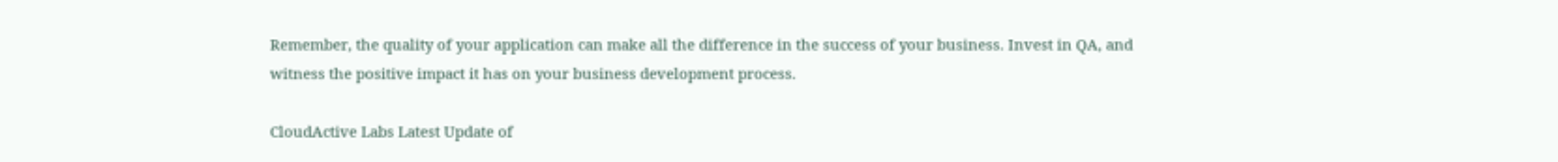Remember, the quality of your application can make all the difference in the success of your business. Invest in QA, and witness the positive impact it has on your business development process.

CloudActive Labs Latest Update of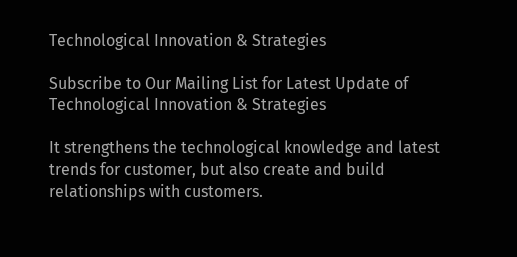Technological Innovation & Strategies

Subscribe to Our Mailing List for Latest Update of Technological Innovation & Strategies

It strengthens the technological knowledge and latest trends for customer, but also create and build relationships with customers.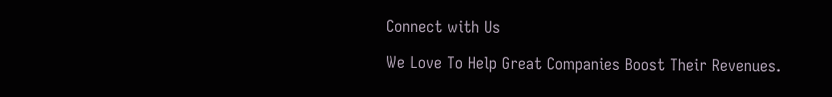Connect with Us

We Love To Help Great Companies Boost Their Revenues.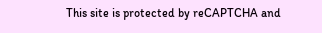This site is protected by reCAPTCHA and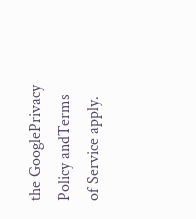the GooglePrivacy Policy andTerms of Service apply.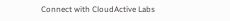Connect with CloudActive Labs